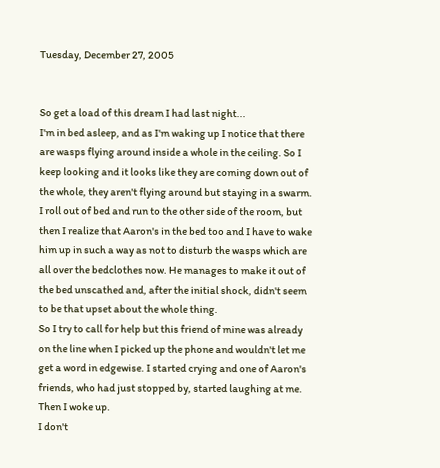Tuesday, December 27, 2005


So get a load of this dream I had last night...
I'm in bed asleep, and as I'm waking up I notice that there are wasps flying around inside a whole in the ceiling. So I keep looking and it looks like they are coming down out of the whole, they aren't flying around but staying in a swarm. I roll out of bed and run to the other side of the room, but then I realize that Aaron's in the bed too and I have to wake him up in such a way as not to disturb the wasps which are all over the bedclothes now. He manages to make it out of the bed unscathed and, after the initial shock, didn't seem to be that upset about the whole thing.
So I try to call for help but this friend of mine was already on the line when I picked up the phone and wouldn't let me get a word in edgewise. I started crying and one of Aaron's friends, who had just stopped by, started laughing at me. Then I woke up.
I don't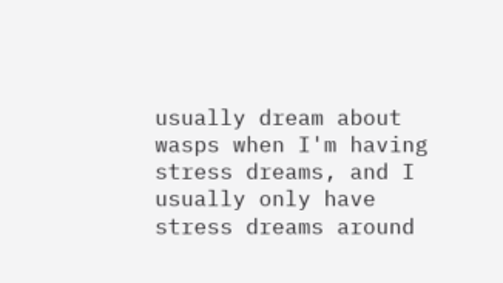usually dream about wasps when I'm having stress dreams, and I usually only have stress dreams around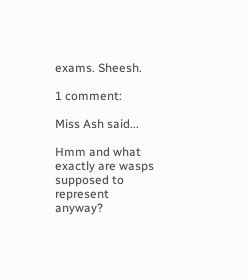exams. Sheesh.

1 comment:

Miss Ash said...

Hmm and what exactly are wasps supposed to represent anyway?